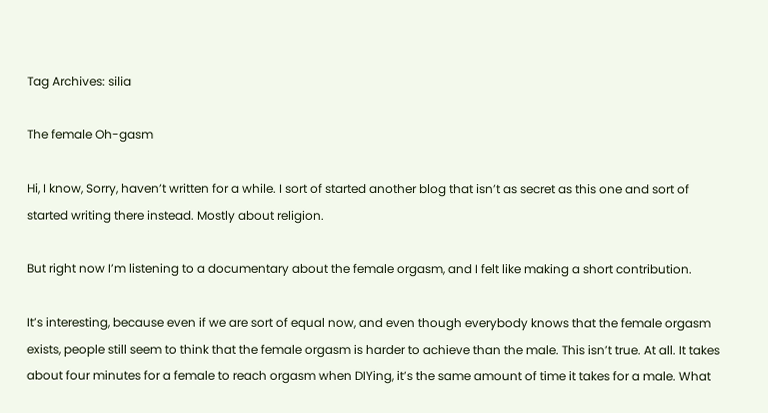Tag Archives: silia

The female Oh-gasm

Hi, I know, Sorry, haven’t written for a while. I sort of started another blog that isn’t as secret as this one and sort of started writing there instead. Mostly about religion.

But right now I’m listening to a documentary about the female orgasm, and I felt like making a short contribution.

It’s interesting, because even if we are sort of equal now, and even though everybody knows that the female orgasm exists, people still seem to think that the female orgasm is harder to achieve than the male. This isn’t true. At all. It takes about four minutes for a female to reach orgasm when DIYing, it’s the same amount of time it takes for a male. What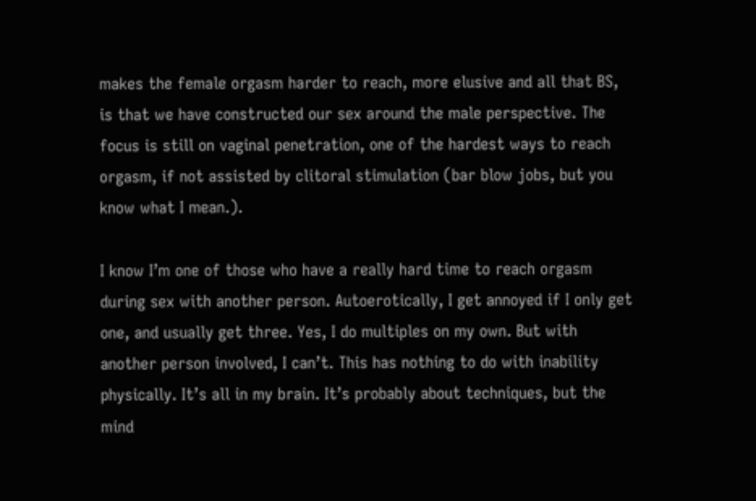makes the female orgasm harder to reach, more elusive and all that BS, is that we have constructed our sex around the male perspective. The focus is still on vaginal penetration, one of the hardest ways to reach orgasm, if not assisted by clitoral stimulation (bar blow jobs, but you know what I mean.).

I know I’m one of those who have a really hard time to reach orgasm during sex with another person. Autoerotically, I get annoyed if I only get one, and usually get three. Yes, I do multiples on my own. But with another person involved, I can’t. This has nothing to do with inability physically. It’s all in my brain. It’s probably about techniques, but the mind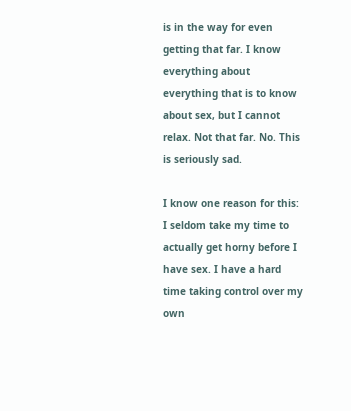is in the way for even getting that far. I know everything about everything that is to know about sex, but I cannot relax. Not that far. No. This is seriously sad.

I know one reason for this: I seldom take my time to actually get horny before I have sex. I have a hard time taking control over my own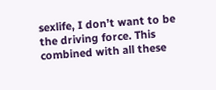sexlife, I don’t want to be the driving force. This combined with all these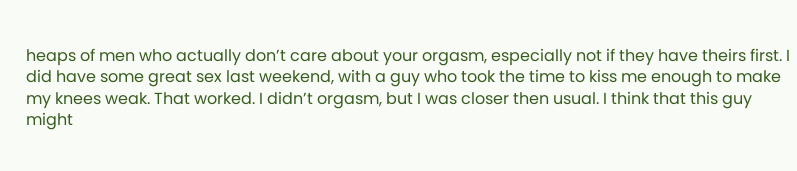heaps of men who actually don’t care about your orgasm, especially not if they have theirs first. I did have some great sex last weekend, with a guy who took the time to kiss me enough to make my knees weak. That worked. I didn’t orgasm, but I was closer then usual. I think that this guy might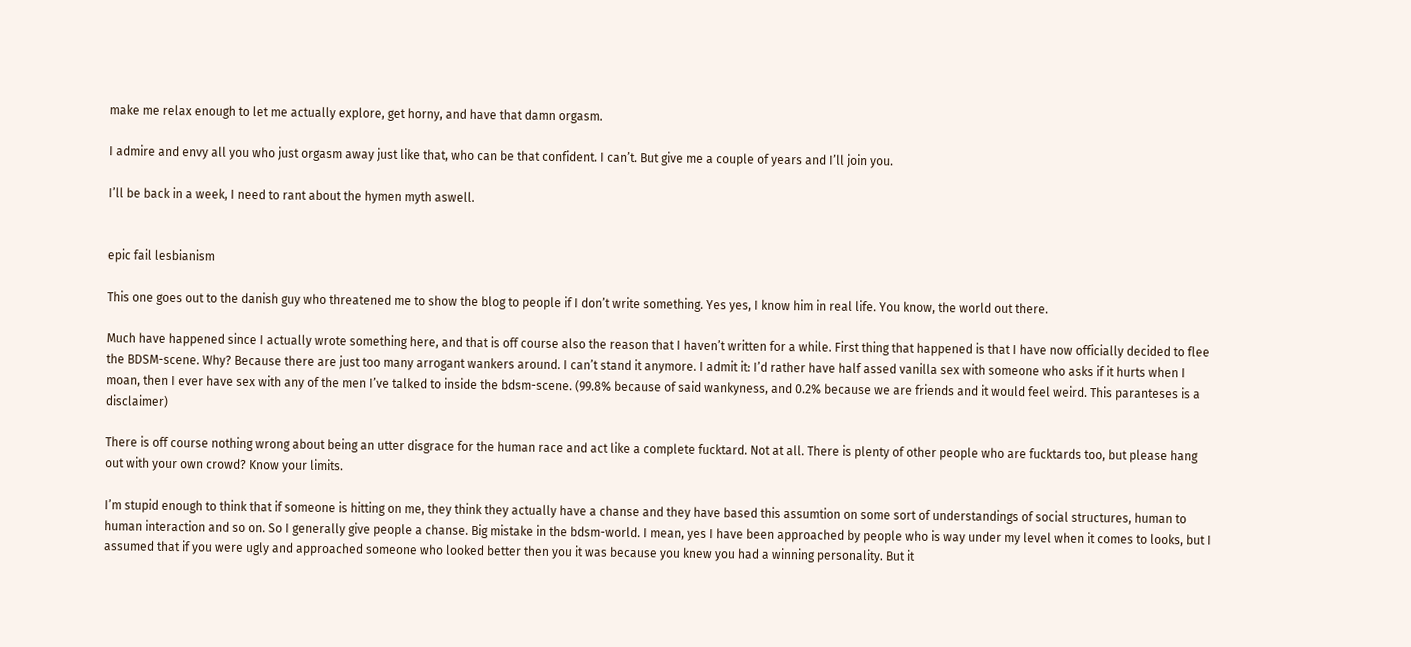make me relax enough to let me actually explore, get horny, and have that damn orgasm.

I admire and envy all you who just orgasm away just like that, who can be that confident. I can’t. But give me a couple of years and I’ll join you.

I’ll be back in a week, I need to rant about the hymen myth aswell.


epic fail lesbianism

This one goes out to the danish guy who threatened me to show the blog to people if I don’t write something. Yes yes, I know him in real life. You know, the world out there.

Much have happened since I actually wrote something here, and that is off course also the reason that I haven’t written for a while. First thing that happened is that I have now officially decided to flee the BDSM-scene. Why? Because there are just too many arrogant wankers around. I can’t stand it anymore. I admit it: I’d rather have half assed vanilla sex with someone who asks if it hurts when I moan, then I ever have sex with any of the men I’ve talked to inside the bdsm-scene. (99.8% because of said wankyness, and 0.2% because we are friends and it would feel weird. This paranteses is a disclaimer)

There is off course nothing wrong about being an utter disgrace for the human race and act like a complete fucktard. Not at all. There is plenty of other people who are fucktards too, but please hang out with your own crowd? Know your limits.

I’m stupid enough to think that if someone is hitting on me, they think they actually have a chanse and they have based this assumtion on some sort of understandings of social structures, human to human interaction and so on. So I generally give people a chanse. Big mistake in the bdsm-world. I mean, yes I have been approached by people who is way under my level when it comes to looks, but I assumed that if you were ugly and approached someone who looked better then you it was because you knew you had a winning personality. But it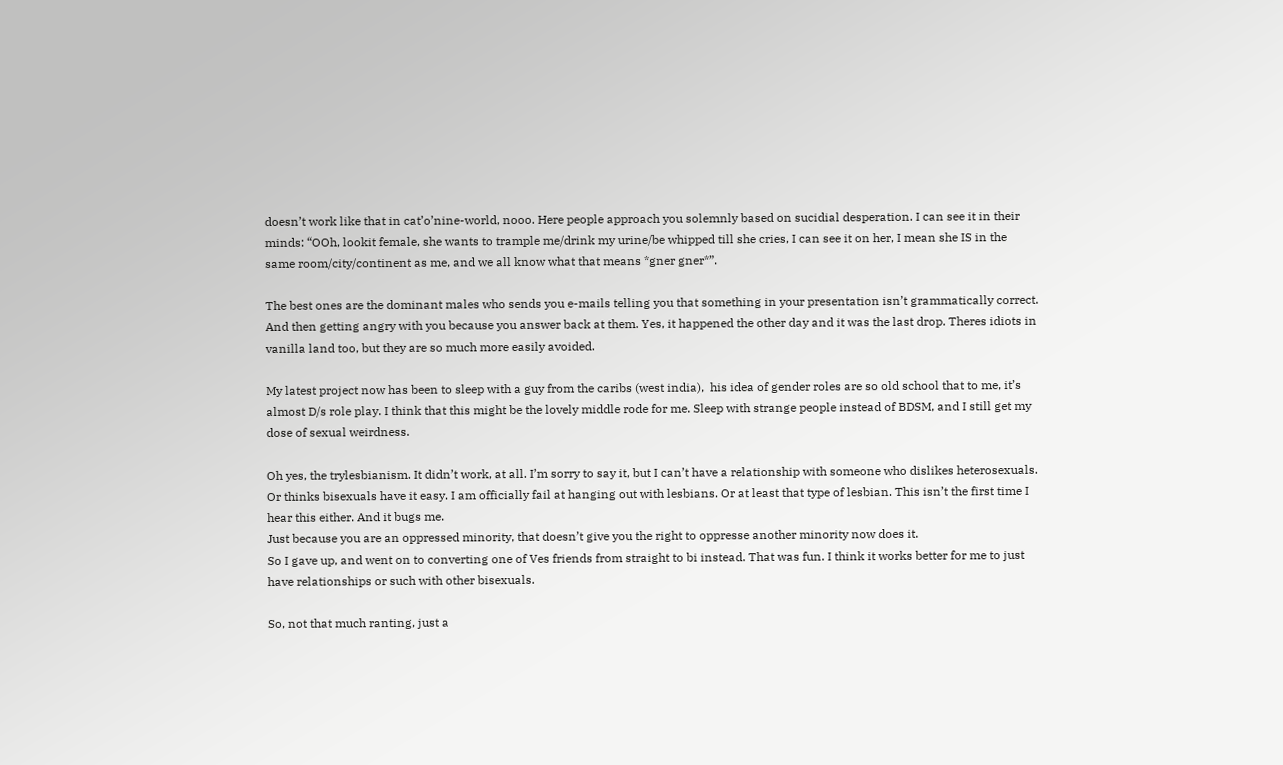doesn’t work like that in cat’o’nine-world, nooo. Here people approach you solemnly based on sucidial desperation. I can see it in their minds: “OOh, lookit female, she wants to trample me/drink my urine/be whipped till she cries, I can see it on her, I mean she IS in the same room/city/continent as me, and we all know what that means *gner gner*”.

The best ones are the dominant males who sends you e-mails telling you that something in your presentation isn’t grammatically correct. And then getting angry with you because you answer back at them. Yes, it happened the other day and it was the last drop. Theres idiots in vanilla land too, but they are so much more easily avoided.

My latest project now has been to sleep with a guy from the caribs (west india),  his idea of gender roles are so old school that to me, it’s almost D/s role play. I think that this might be the lovely middle rode for me. Sleep with strange people instead of BDSM, and I still get my dose of sexual weirdness.

Oh yes, the trylesbianism. It didn’t work, at all. I’m sorry to say it, but I can’t have a relationship with someone who dislikes heterosexuals. Or thinks bisexuals have it easy. I am officially fail at hanging out with lesbians. Or at least that type of lesbian. This isn’t the first time I hear this either. And it bugs me.
Just because you are an oppressed minority, that doesn’t give you the right to oppresse another minority now does it.
So I gave up, and went on to converting one of Ves friends from straight to bi instead. That was fun. I think it works better for me to just have relationships or such with other bisexuals.

So, not that much ranting, just a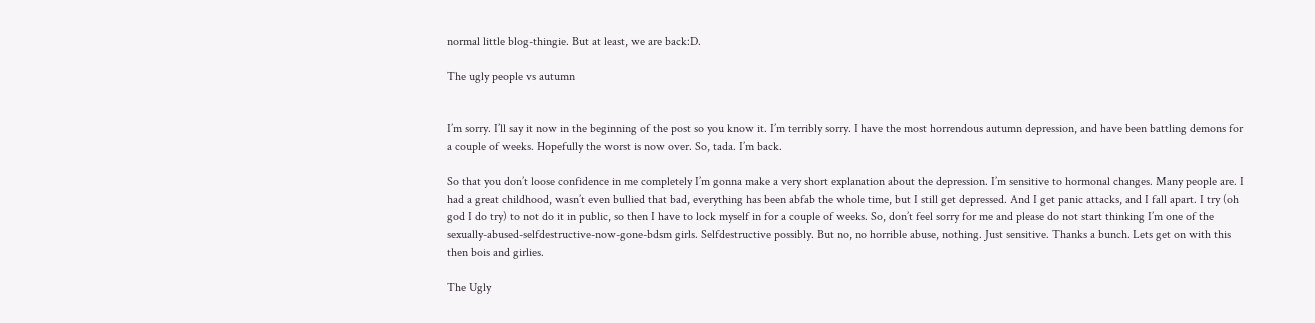normal little blog-thingie. But at least, we are back:D.

The ugly people vs autumn


I’m sorry. I’ll say it now in the beginning of the post so you know it. I’m terribly sorry. I have the most horrendous autumn depression, and have been battling demons for a couple of weeks. Hopefully the worst is now over. So, tada. I’m back.

So that you don’t loose confidence in me completely I’m gonna make a very short explanation about the depression. I’m sensitive to hormonal changes. Many people are. I had a great childhood, wasn’t even bullied that bad, everything has been abfab the whole time, but I still get depressed. And I get panic attacks, and I fall apart. I try (oh god I do try) to not do it in public, so then I have to lock myself in for a couple of weeks. So, don’t feel sorry for me and please do not start thinking I’m one of the sexually-abused-selfdestructive-now-gone-bdsm girls. Selfdestructive possibly. But no, no horrible abuse, nothing. Just sensitive. Thanks a bunch. Lets get on with this then bois and girlies.

The Ugly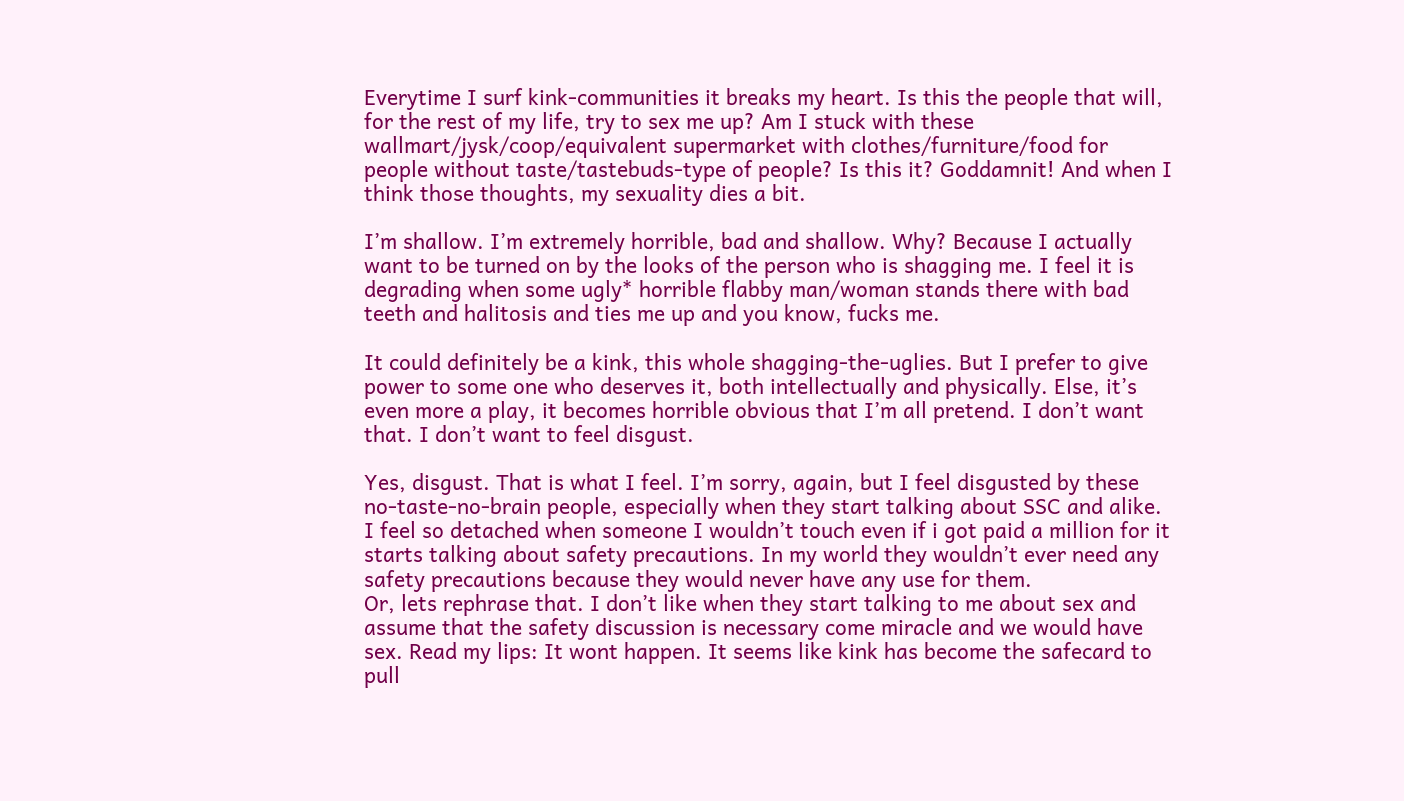Everytime I surf kink-communities it breaks my heart. Is this the people that will, for the rest of my life, try to sex me up? Am I stuck with these wallmart/jysk/coop/equivalent supermarket with clothes/furniture/food for people without taste/tastebuds-type of people? Is this it? Goddamnit! And when I think those thoughts, my sexuality dies a bit.

I’m shallow. I’m extremely horrible, bad and shallow. Why? Because I actually want to be turned on by the looks of the person who is shagging me. I feel it is degrading when some ugly* horrible flabby man/woman stands there with bad teeth and halitosis and ties me up and you know, fucks me.

It could definitely be a kink, this whole shagging-the-uglies. But I prefer to give power to some one who deserves it, both intellectually and physically. Else, it’s even more a play, it becomes horrible obvious that I’m all pretend. I don’t want that. I don’t want to feel disgust.

Yes, disgust. That is what I feel. I’m sorry, again, but I feel disgusted by these no-taste-no-brain people, especially when they start talking about SSC and alike. I feel so detached when someone I wouldn’t touch even if i got paid a million for it starts talking about safety precautions. In my world they wouldn’t ever need any safety precautions because they would never have any use for them.
Or, lets rephrase that. I don’t like when they start talking to me about sex and assume that the safety discussion is necessary come miracle and we would have sex. Read my lips: It wont happen. It seems like kink has become the safecard to pull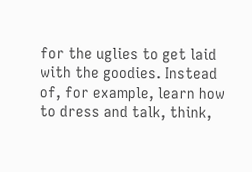for the uglies to get laid with the goodies. Instead of, for example, learn how to dress and talk, think,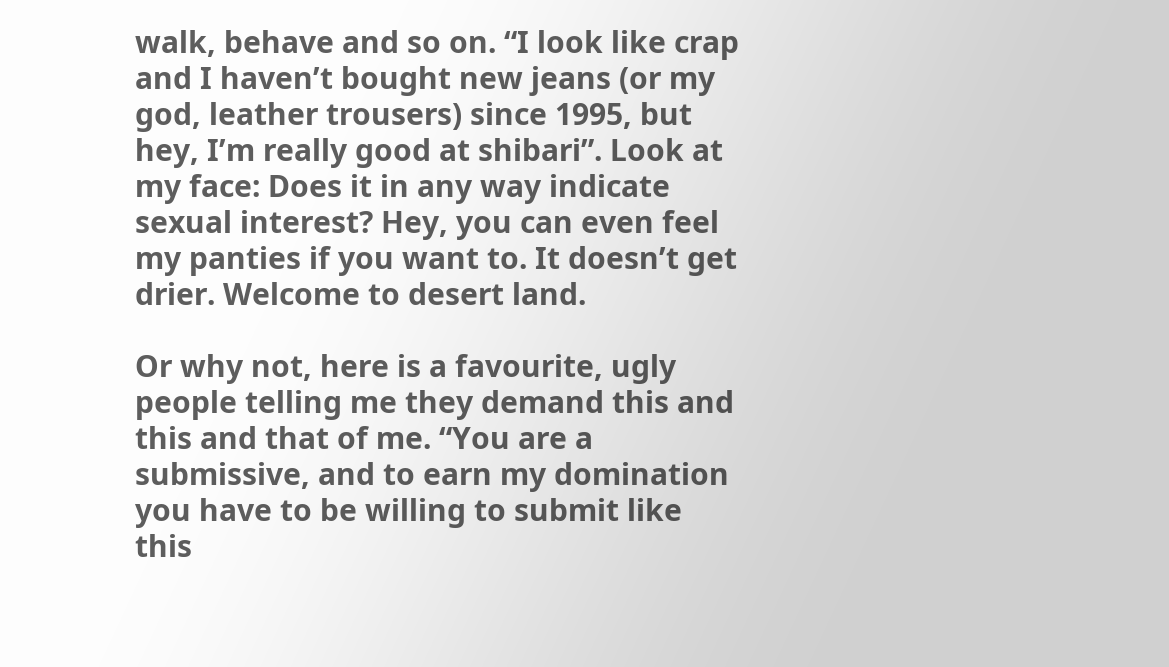walk, behave and so on. “I look like crap and I haven’t bought new jeans (or my god, leather trousers) since 1995, but hey, I’m really good at shibari”. Look at my face: Does it in any way indicate sexual interest? Hey, you can even feel my panties if you want to. It doesn’t get drier. Welcome to desert land.

Or why not, here is a favourite, ugly people telling me they demand this and this and that of me. “You are a submissive, and to earn my domination you have to be willing to submit like this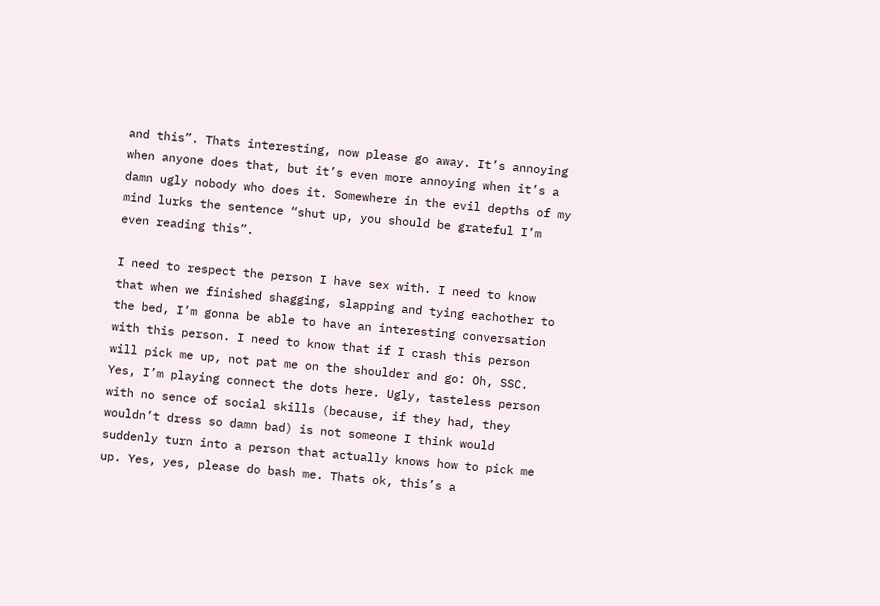and this”. Thats interesting, now please go away. It’s annoying when anyone does that, but it’s even more annoying when it’s a damn ugly nobody who does it. Somewhere in the evil depths of my mind lurks the sentence “shut up, you should be grateful I’m even reading this”.

I need to respect the person I have sex with. I need to know that when we finished shagging, slapping and tying eachother to the bed, I’m gonna be able to have an interesting conversation with this person. I need to know that if I crash this person will pick me up, not pat me on the shoulder and go: Oh, SSC.
Yes, I’m playing connect the dots here. Ugly, tasteless person with no sence of social skills (because, if they had, they wouldn’t dress so damn bad) is not someone I think would suddenly turn into a person that actually knows how to pick me up. Yes, yes, please do bash me. Thats ok, this’s a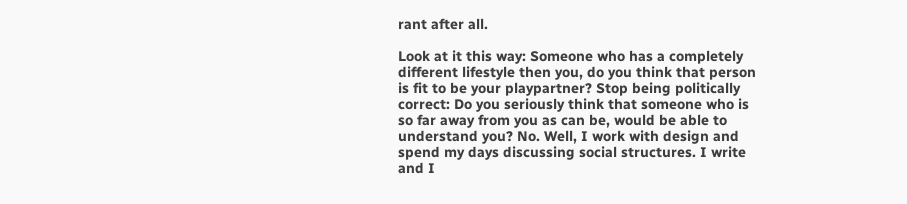rant after all.

Look at it this way: Someone who has a completely different lifestyle then you, do you think that person is fit to be your playpartner? Stop being politically correct: Do you seriously think that someone who is so far away from you as can be, would be able to understand you? No. Well, I work with design and spend my days discussing social structures. I write and I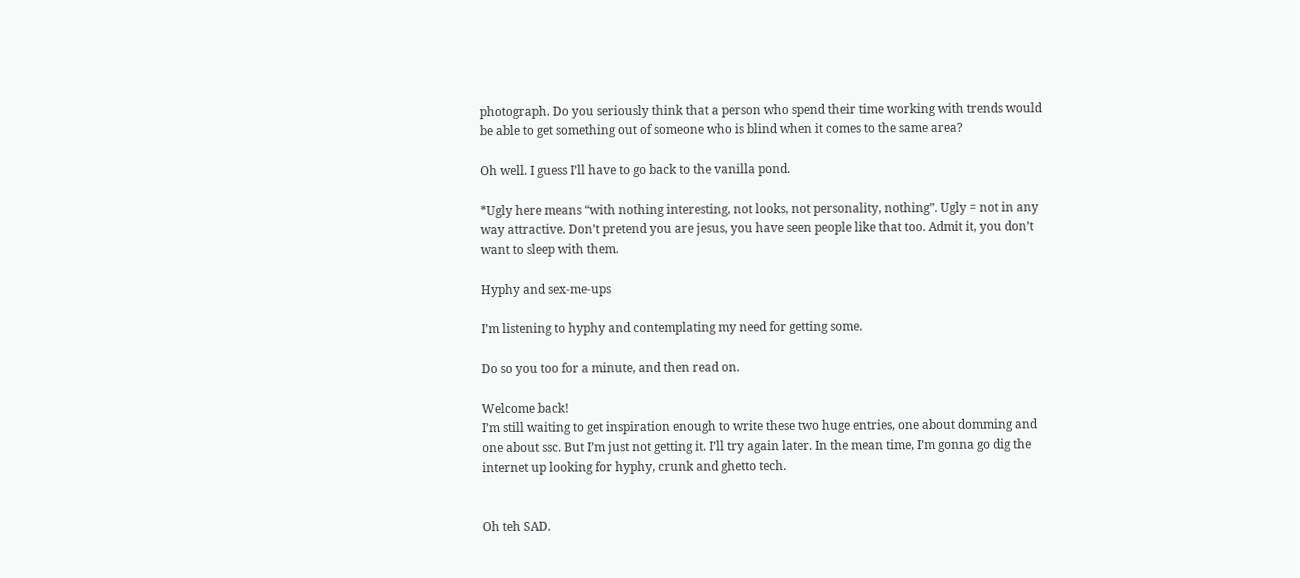photograph. Do you seriously think that a person who spend their time working with trends would be able to get something out of someone who is blind when it comes to the same area?

Oh well. I guess I’ll have to go back to the vanilla pond.

*Ugly here means “with nothing interesting, not looks, not personality, nothing”. Ugly = not in any way attractive. Don’t pretend you are jesus, you have seen people like that too. Admit it, you don’t want to sleep with them.

Hyphy and sex-me-ups

I’m listening to hyphy and contemplating my need for getting some.

Do so you too for a minute, and then read on.

Welcome back!
I’m still waiting to get inspiration enough to write these two huge entries, one about domming and one about ssc. But I’m just not getting it. I’ll try again later. In the mean time, I’m gonna go dig the internet up looking for hyphy, crunk and ghetto tech.


Oh teh SAD.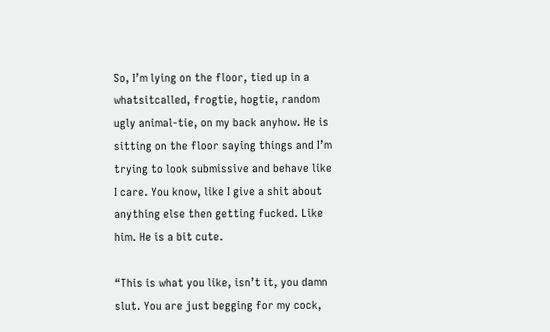So, I’m lying on the floor, tied up in a whatsitcalled, frogtie, hogtie, random ugly animal-tie, on my back anyhow. He is sitting on the floor saying things and I’m trying to look submissive and behave like I care. You know, like I give a shit about anything else then getting fucked. Like him. He is a bit cute.

“This is what you like, isn’t it, you damn slut. You are just begging for my cock,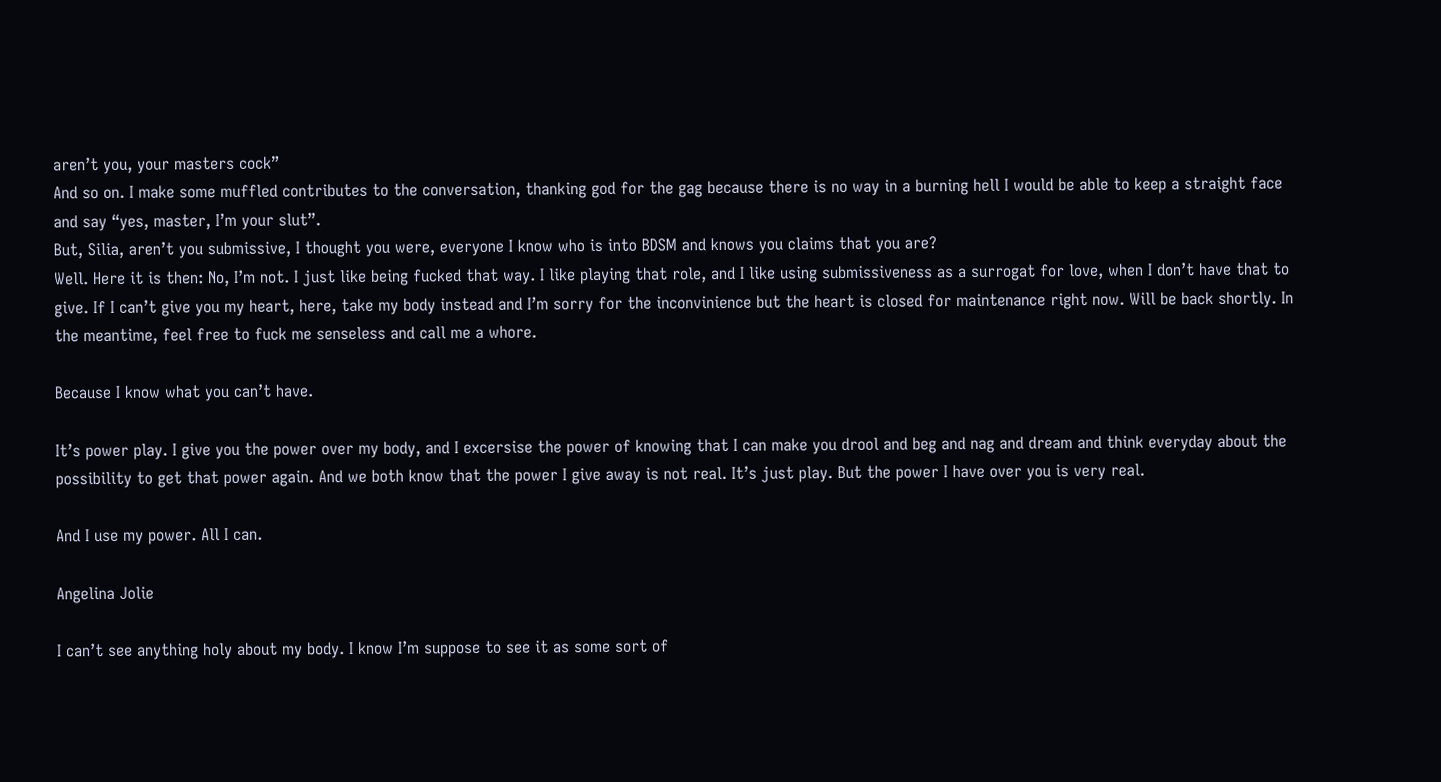aren’t you, your masters cock”
And so on. I make some muffled contributes to the conversation, thanking god for the gag because there is no way in a burning hell I would be able to keep a straight face and say “yes, master, I’m your slut”.
But, Silia, aren’t you submissive, I thought you were, everyone I know who is into BDSM and knows you claims that you are?
Well. Here it is then: No, I’m not. I just like being fucked that way. I like playing that role, and I like using submissiveness as a surrogat for love, when I don’t have that to give. If I can’t give you my heart, here, take my body instead and I’m sorry for the inconvinience but the heart is closed for maintenance right now. Will be back shortly. In the meantime, feel free to fuck me senseless and call me a whore.

Because I know what you can’t have.

It’s power play. I give you the power over my body, and I excersise the power of knowing that I can make you drool and beg and nag and dream and think everyday about the possibility to get that power again. And we both know that the power I give away is not real. It’s just play. But the power I have over you is very real.

And I use my power. All I can.

Angelina Jolie

I can’t see anything holy about my body. I know I’m suppose to see it as some sort of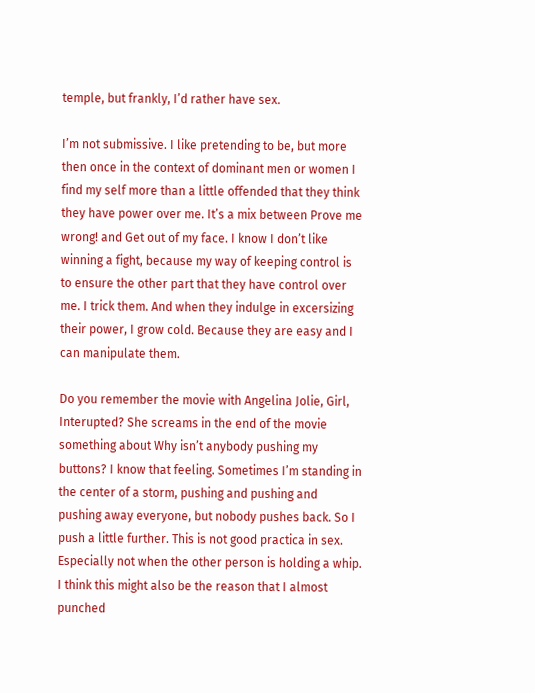temple, but frankly, I’d rather have sex.

I’m not submissive. I like pretending to be, but more then once in the context of dominant men or women I find my self more than a little offended that they think they have power over me. It’s a mix between Prove me wrong! and Get out of my face. I know I don’t like winning a fight, because my way of keeping control is to ensure the other part that they have control over me. I trick them. And when they indulge in excersizing their power, I grow cold. Because they are easy and I can manipulate them.

Do you remember the movie with Angelina Jolie, Girl, Interupted? She screams in the end of the movie something about Why isn’t anybody pushing my buttons? I know that feeling. Sometimes I’m standing in the center of a storm, pushing and pushing and pushing away everyone, but nobody pushes back. So I push a little further. This is not good practica in sex. Especially not when the other person is holding a whip. I think this might also be the reason that I almost punched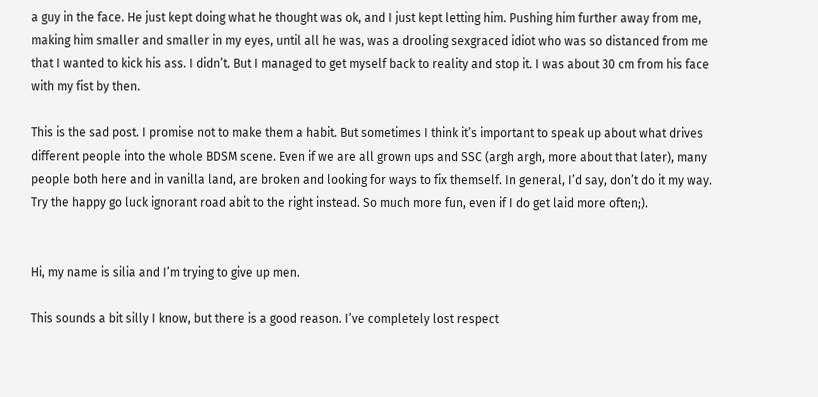a guy in the face. He just kept doing what he thought was ok, and I just kept letting him. Pushing him further away from me, making him smaller and smaller in my eyes, until all he was, was a drooling sexgraced idiot who was so distanced from me that I wanted to kick his ass. I didn’t. But I managed to get myself back to reality and stop it. I was about 30 cm from his face with my fist by then.

This is the sad post. I promise not to make them a habit. But sometimes I think it’s important to speak up about what drives different people into the whole BDSM scene. Even if we are all grown ups and SSC (argh argh, more about that later), many people both here and in vanilla land, are broken and looking for ways to fix themself. In general, I’d say, don’t do it my way. Try the happy go luck ignorant road abit to the right instead. So much more fun, even if I do get laid more often;).


Hi, my name is silia and I’m trying to give up men.

This sounds a bit silly I know, but there is a good reason. I’ve completely lost respect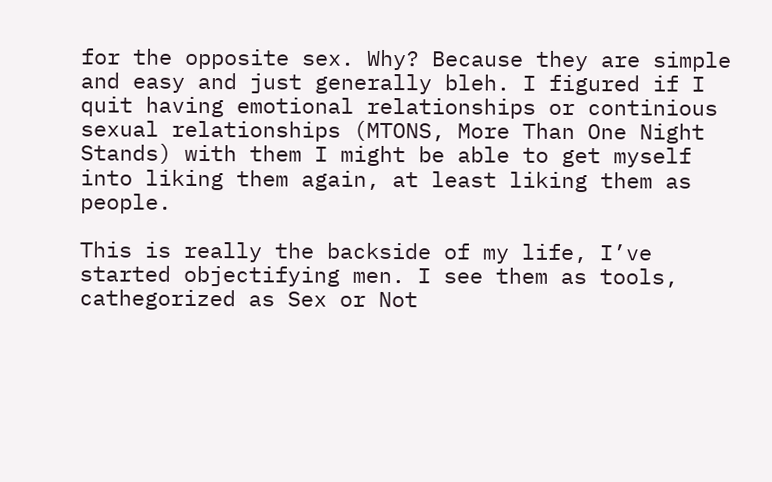for the opposite sex. Why? Because they are simple and easy and just generally bleh. I figured if I quit having emotional relationships or continious sexual relationships (MTONS, More Than One Night Stands) with them I might be able to get myself into liking them again, at least liking them as people.

This is really the backside of my life, I’ve started objectifying men. I see them as tools, cathegorized as Sex or Not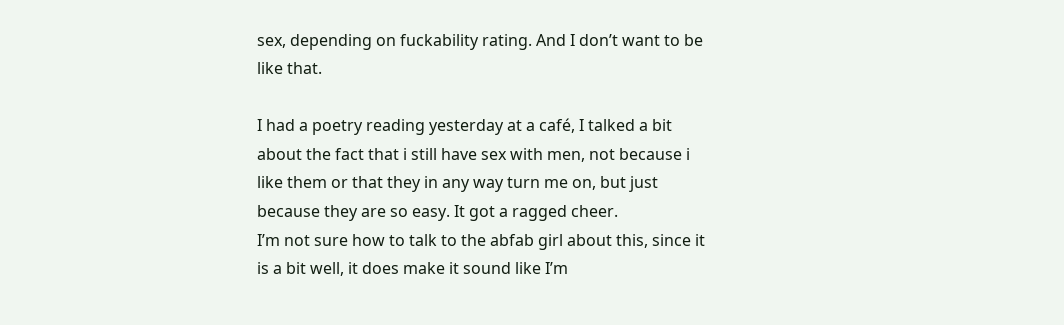sex, depending on fuckability rating. And I don’t want to be like that.

I had a poetry reading yesterday at a café, I talked a bit about the fact that i still have sex with men, not because i like them or that they in any way turn me on, but just because they are so easy. It got a ragged cheer.
I’m not sure how to talk to the abfab girl about this, since it is a bit well, it does make it sound like I’m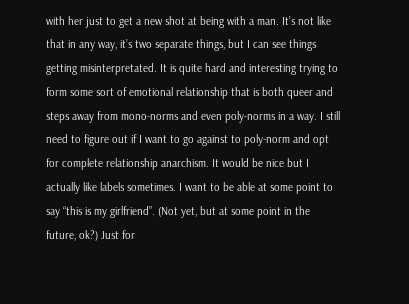with her just to get a new shot at being with a man. It’s not like that in any way, it’s two separate things, but I can see things getting misinterpretated. It is quite hard and interesting trying to form some sort of emotional relationship that is both queer and steps away from mono-norms and even poly-norms in a way. I still need to figure out if I want to go against to poly-norm and opt for complete relationship anarchism. It would be nice but I actually like labels sometimes. I want to be able at some point to say “this is my girlfriend”. (Not yet, but at some point in the future, ok?) Just for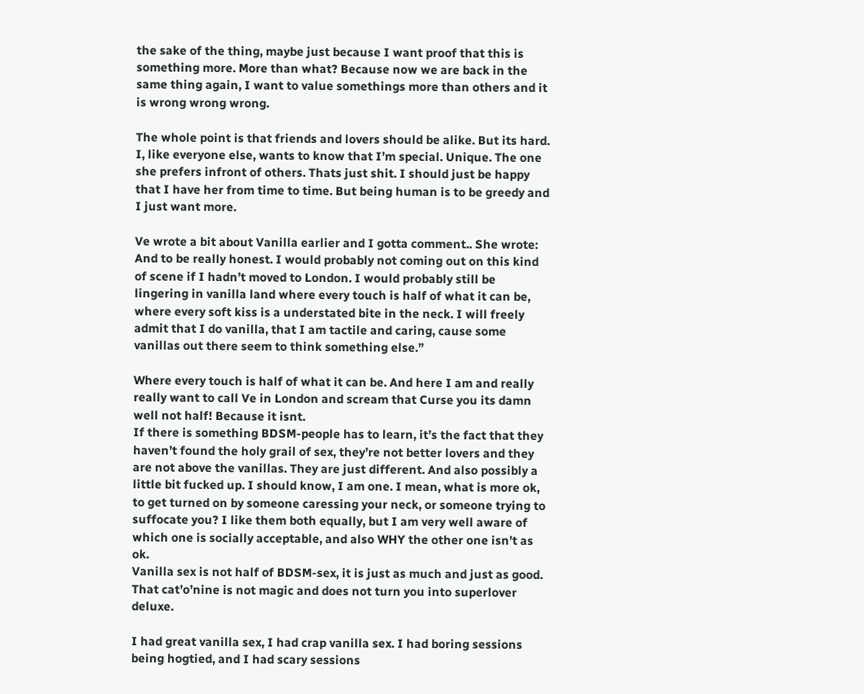the sake of the thing, maybe just because I want proof that this is something more. More than what? Because now we are back in the same thing again, I want to value somethings more than others and it is wrong wrong wrong.

The whole point is that friends and lovers should be alike. But its hard. I, like everyone else, wants to know that I’m special. Unique. The one she prefers infront of others. Thats just shit. I should just be happy that I have her from time to time. But being human is to be greedy and I just want more.

Ve wrote a bit about Vanilla earlier and I gotta comment.. She wrote:
And to be really honest. I would probably not coming out on this kind of scene if I hadn’t moved to London. I would probably still be lingering in vanilla land where every touch is half of what it can be, where every soft kiss is a understated bite in the neck. I will freely admit that I do vanilla, that I am tactile and caring, cause some vanillas out there seem to think something else.”

Where every touch is half of what it can be. And here I am and really really want to call Ve in London and scream that Curse you its damn well not half! Because it isnt.
If there is something BDSM-people has to learn, it’s the fact that they haven’t found the holy grail of sex, they’re not better lovers and they are not above the vanillas. They are just different. And also possibly a little bit fucked up. I should know, I am one. I mean, what is more ok, to get turned on by someone caressing your neck, or someone trying to suffocate you? I like them both equally, but I am very well aware of which one is socially acceptable, and also WHY the other one isn’t as ok.
Vanilla sex is not half of BDSM-sex, it is just as much and just as good. That cat’o’nine is not magic and does not turn you into superlover deluxe.

I had great vanilla sex, I had crap vanilla sex. I had boring sessions being hogtied, and I had scary sessions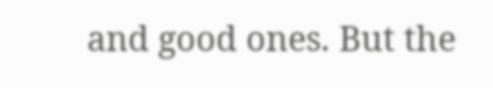and good ones. But the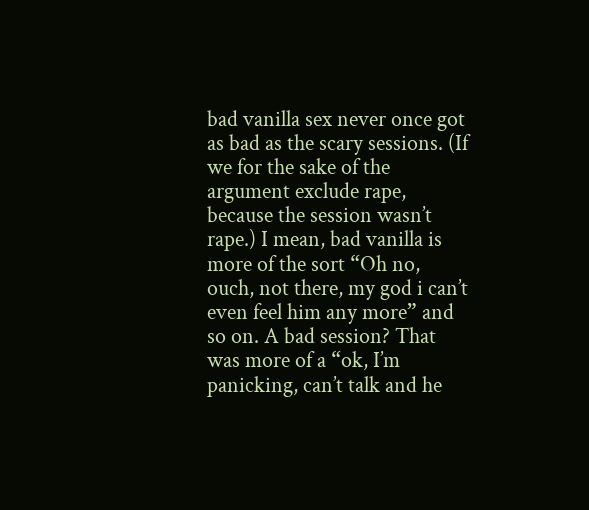bad vanilla sex never once got as bad as the scary sessions. (If we for the sake of the argument exclude rape, because the session wasn’t rape.) I mean, bad vanilla is more of the sort “Oh no, ouch, not there, my god i can’t even feel him any more” and so on. A bad session? That was more of a “ok, I’m panicking, can’t talk and he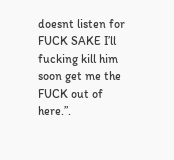doesnt listen for FUCK SAKE I’ll fucking kill him soon get me the FUCK out of here.”.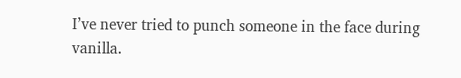I’ve never tried to punch someone in the face during vanilla.